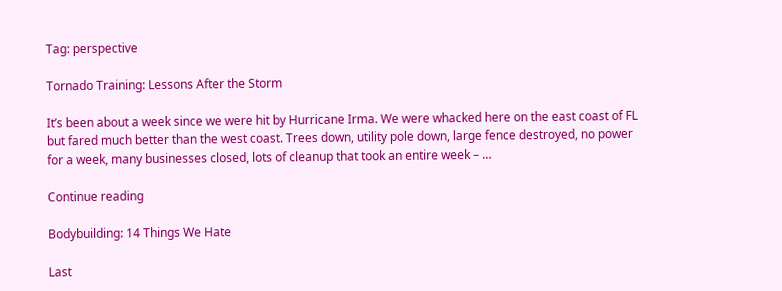Tag: perspective

Tornado Training: Lessons After the Storm

It’s been about a week since we were hit by Hurricane Irma. We were whacked here on the east coast of FL but fared much better than the west coast. Trees down, utility pole down, large fence destroyed, no power for a week, many businesses closed, lots of cleanup that took an entire week – …

Continue reading

Bodybuilding: 14 Things We Hate

Last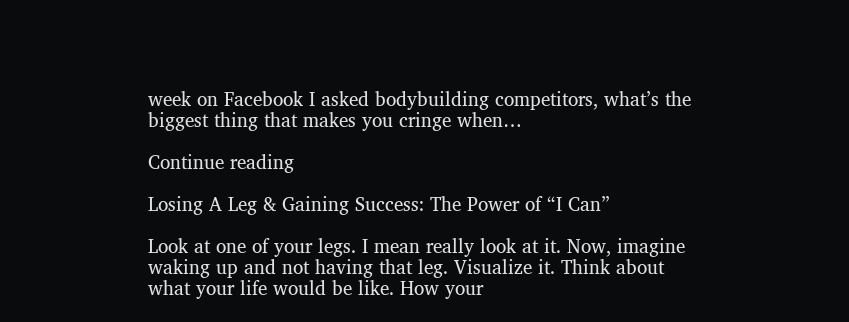week on Facebook I asked bodybuilding competitors, what’s the biggest thing that makes you cringe when…

Continue reading

Losing A Leg & Gaining Success: The Power of “I Can”

Look at one of your legs. I mean really look at it. Now, imagine waking up and not having that leg. Visualize it. Think about what your life would be like. How your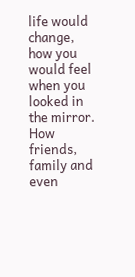life would change, how you would feel when you looked in the mirror. How friends, family and even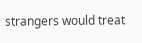strangers would treat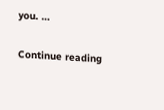you. …

Continue reading